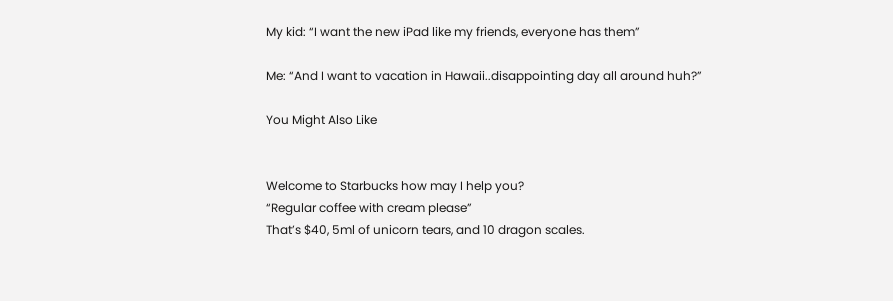My kid: “I want the new iPad like my friends, everyone has them”

Me: “And I want to vacation in Hawaii..disappointing day all around huh?”

You Might Also Like


Welcome to Starbucks how may I help you?
“Regular coffee with cream please”
That’s $40, 5ml of unicorn tears, and 10 dragon scales.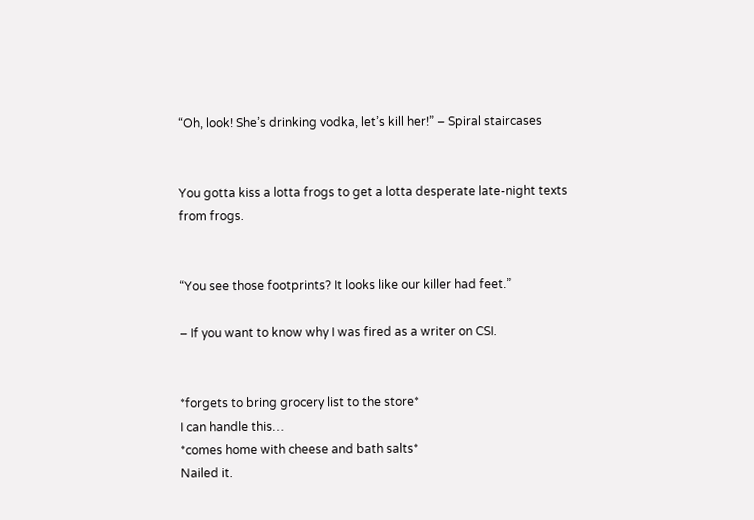“Oh, look! She’s drinking vodka, let’s kill her!” – Spiral staircases


You gotta kiss a lotta frogs to get a lotta desperate late-night texts from frogs.


“You see those footprints? It looks like our killer had feet.”

– If you want to know why I was fired as a writer on CSI.


*forgets to bring grocery list to the store*
I can handle this…
*comes home with cheese and bath salts*
Nailed it.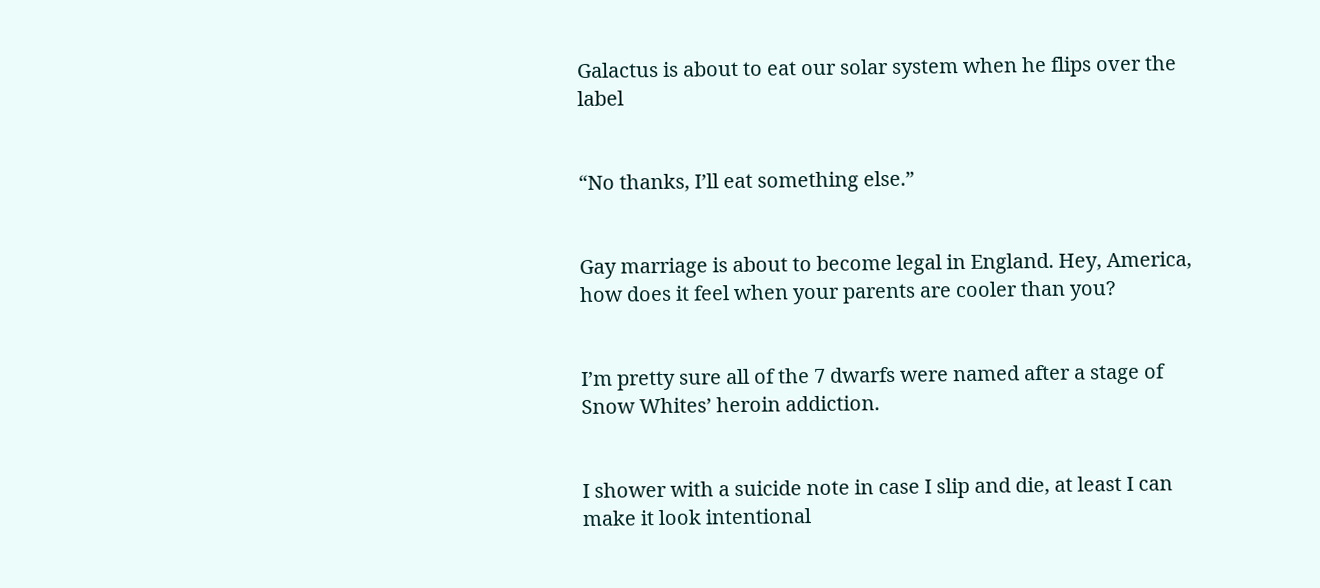Galactus is about to eat our solar system when he flips over the label


“No thanks, I’ll eat something else.”


Gay marriage is about to become legal in England. Hey, America, how does it feel when your parents are cooler than you?


I’m pretty sure all of the 7 dwarfs were named after a stage of Snow Whites’ heroin addiction.


I shower with a suicide note in case I slip and die, at least I can make it look intentional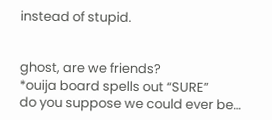instead of stupid.


ghost, are we friends?
*ouija board spells out “SURE”
do you suppose we could ever be…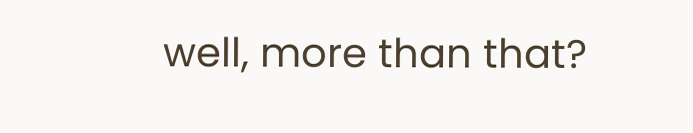well, more than that?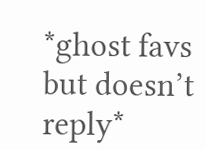*ghost favs but doesn’t reply*